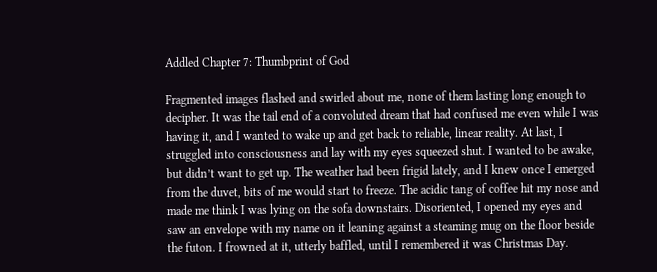Addled Chapter 7: Thumbprint of God

Fragmented images flashed and swirled about me, none of them lasting long enough to decipher. It was the tail end of a convoluted dream that had confused me even while I was having it, and I wanted to wake up and get back to reliable, linear reality. At last, I struggled into consciousness and lay with my eyes squeezed shut. I wanted to be awake, but didn’t want to get up. The weather had been frigid lately, and I knew once I emerged from the duvet, bits of me would start to freeze. The acidic tang of coffee hit my nose and made me think I was lying on the sofa downstairs. Disoriented, I opened my eyes and saw an envelope with my name on it leaning against a steaming mug on the floor beside the futon. I frowned at it, utterly baffled, until I remembered it was Christmas Day.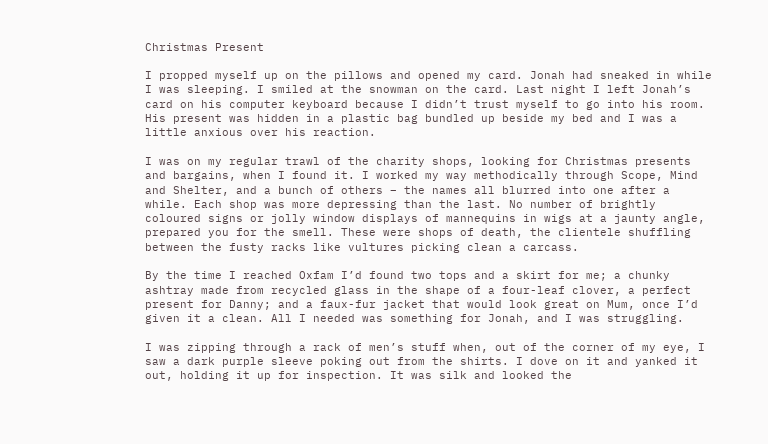Christmas Present

I propped myself up on the pillows and opened my card. Jonah had sneaked in while I was sleeping. I smiled at the snowman on the card. Last night I left Jonah’s card on his computer keyboard because I didn’t trust myself to go into his room. His present was hidden in a plastic bag bundled up beside my bed and I was a little anxious over his reaction.

I was on my regular trawl of the charity shops, looking for Christmas presents and bargains, when I found it. I worked my way methodically through Scope, Mind and Shelter, and a bunch of others – the names all blurred into one after a while. Each shop was more depressing than the last. No number of brightly coloured signs or jolly window displays of mannequins in wigs at a jaunty angle, prepared you for the smell. These were shops of death, the clientele shuffling between the fusty racks like vultures picking clean a carcass.

By the time I reached Oxfam I’d found two tops and a skirt for me; a chunky ashtray made from recycled glass in the shape of a four-leaf clover, a perfect present for Danny; and a faux-fur jacket that would look great on Mum, once I’d given it a clean. All I needed was something for Jonah, and I was struggling.

I was zipping through a rack of men’s stuff when, out of the corner of my eye, I saw a dark purple sleeve poking out from the shirts. I dove on it and yanked it out, holding it up for inspection. It was silk and looked the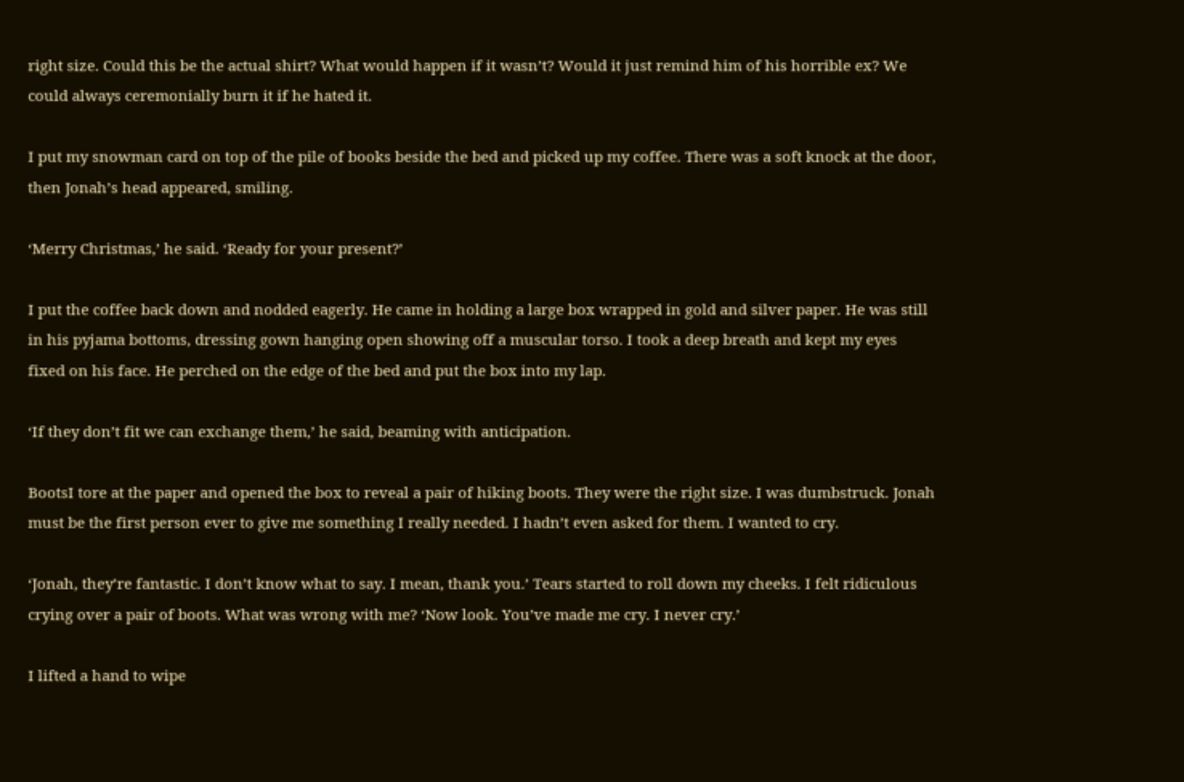right size. Could this be the actual shirt? What would happen if it wasn’t? Would it just remind him of his horrible ex? We could always ceremonially burn it if he hated it.

I put my snowman card on top of the pile of books beside the bed and picked up my coffee. There was a soft knock at the door, then Jonah’s head appeared, smiling.

‘Merry Christmas,’ he said. ‘Ready for your present?’

I put the coffee back down and nodded eagerly. He came in holding a large box wrapped in gold and silver paper. He was still in his pyjama bottoms, dressing gown hanging open showing off a muscular torso. I took a deep breath and kept my eyes fixed on his face. He perched on the edge of the bed and put the box into my lap.

‘If they don’t fit we can exchange them,’ he said, beaming with anticipation.

BootsI tore at the paper and opened the box to reveal a pair of hiking boots. They were the right size. I was dumbstruck. Jonah must be the first person ever to give me something I really needed. I hadn’t even asked for them. I wanted to cry.

‘Jonah, they’re fantastic. I don’t know what to say. I mean, thank you.’ Tears started to roll down my cheeks. I felt ridiculous crying over a pair of boots. What was wrong with me? ‘Now look. You’ve made me cry. I never cry.’

I lifted a hand to wipe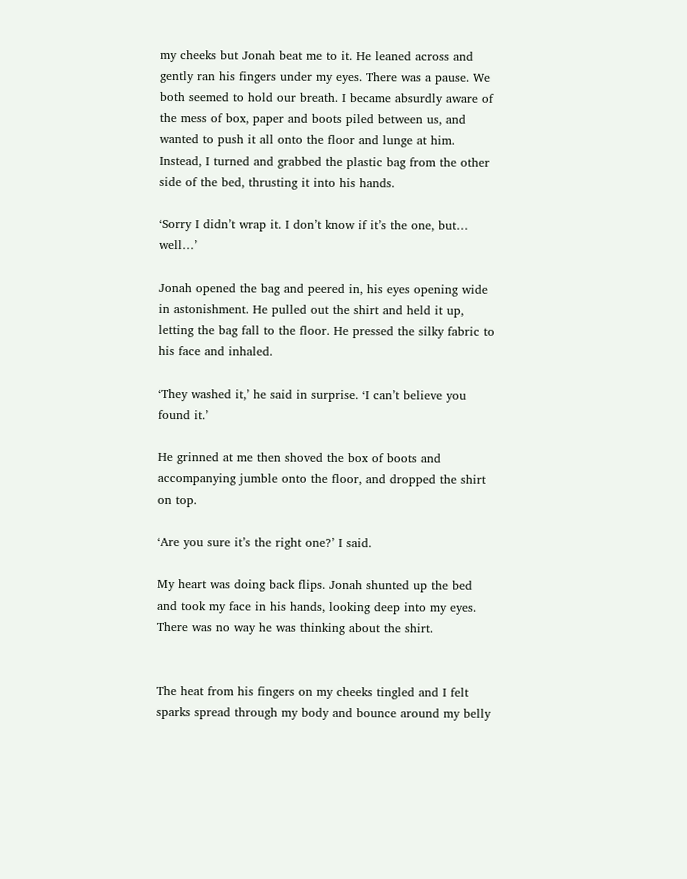my cheeks but Jonah beat me to it. He leaned across and gently ran his fingers under my eyes. There was a pause. We both seemed to hold our breath. I became absurdly aware of the mess of box, paper and boots piled between us, and wanted to push it all onto the floor and lunge at him. Instead, I turned and grabbed the plastic bag from the other side of the bed, thrusting it into his hands.

‘Sorry I didn’t wrap it. I don’t know if it’s the one, but… well…’

Jonah opened the bag and peered in, his eyes opening wide in astonishment. He pulled out the shirt and held it up, letting the bag fall to the floor. He pressed the silky fabric to his face and inhaled.

‘They washed it,’ he said in surprise. ‘I can’t believe you found it.’

He grinned at me then shoved the box of boots and accompanying jumble onto the floor, and dropped the shirt on top.

‘Are you sure it’s the right one?’ I said.

My heart was doing back flips. Jonah shunted up the bed and took my face in his hands, looking deep into my eyes. There was no way he was thinking about the shirt.


The heat from his fingers on my cheeks tingled and I felt sparks spread through my body and bounce around my belly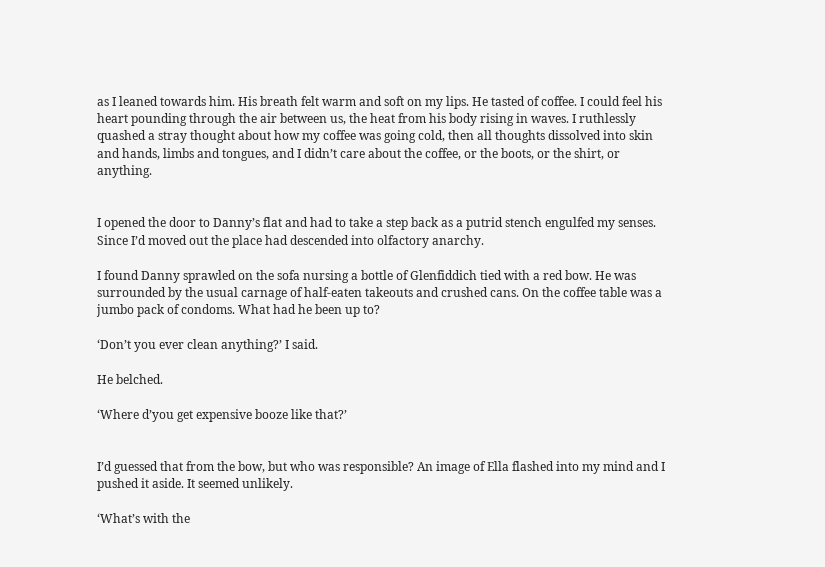as I leaned towards him. His breath felt warm and soft on my lips. He tasted of coffee. I could feel his heart pounding through the air between us, the heat from his body rising in waves. I ruthlessly quashed a stray thought about how my coffee was going cold, then all thoughts dissolved into skin and hands, limbs and tongues, and I didn’t care about the coffee, or the boots, or the shirt, or anything.


I opened the door to Danny’s flat and had to take a step back as a putrid stench engulfed my senses. Since I’d moved out the place had descended into olfactory anarchy.

I found Danny sprawled on the sofa nursing a bottle of Glenfiddich tied with a red bow. He was surrounded by the usual carnage of half-eaten takeouts and crushed cans. On the coffee table was a jumbo pack of condoms. What had he been up to?

‘Don’t you ever clean anything?’ I said.

He belched.

‘Where d’you get expensive booze like that?’


I’d guessed that from the bow, but who was responsible? An image of Ella flashed into my mind and I pushed it aside. It seemed unlikely.

‘What’s with the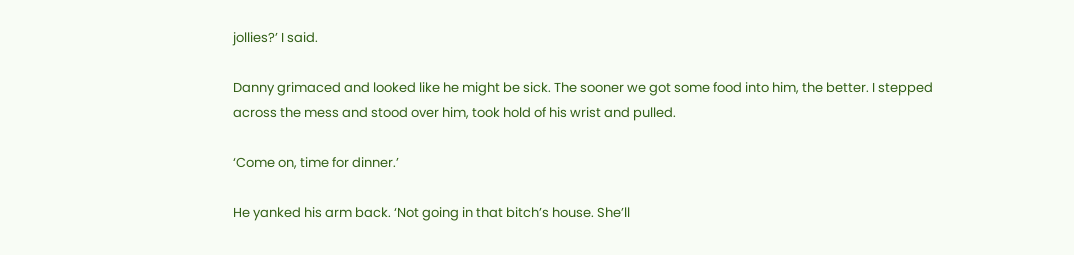jollies?’ I said.

Danny grimaced and looked like he might be sick. The sooner we got some food into him, the better. I stepped across the mess and stood over him, took hold of his wrist and pulled.

‘Come on, time for dinner.’

He yanked his arm back. ‘Not going in that bitch’s house. She’ll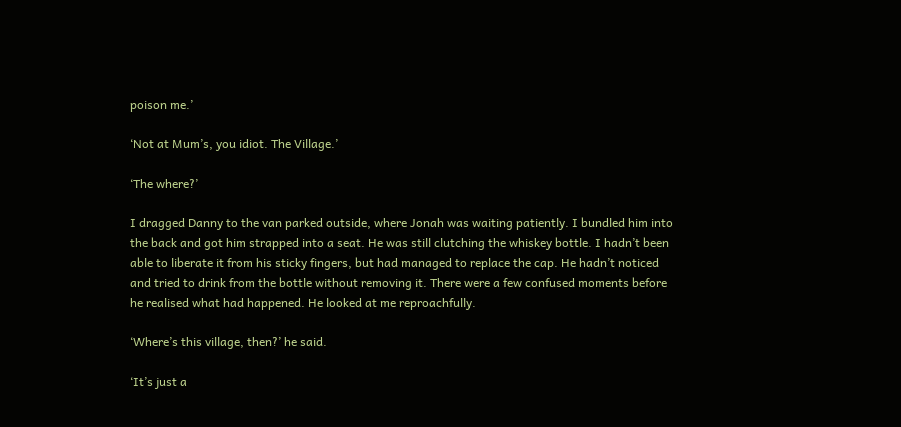poison me.’

‘Not at Mum’s, you idiot. The Village.’

‘The where?’

I dragged Danny to the van parked outside, where Jonah was waiting patiently. I bundled him into the back and got him strapped into a seat. He was still clutching the whiskey bottle. I hadn’t been able to liberate it from his sticky fingers, but had managed to replace the cap. He hadn’t noticed and tried to drink from the bottle without removing it. There were a few confused moments before he realised what had happened. He looked at me reproachfully.

‘Where’s this village, then?’ he said.

‘It’s just a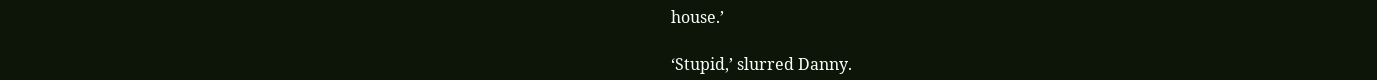house.’

‘Stupid,’ slurred Danny.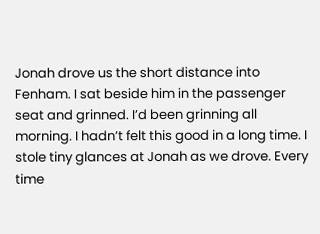Jonah drove us the short distance into Fenham. I sat beside him in the passenger seat and grinned. I’d been grinning all morning. I hadn’t felt this good in a long time. I stole tiny glances at Jonah as we drove. Every time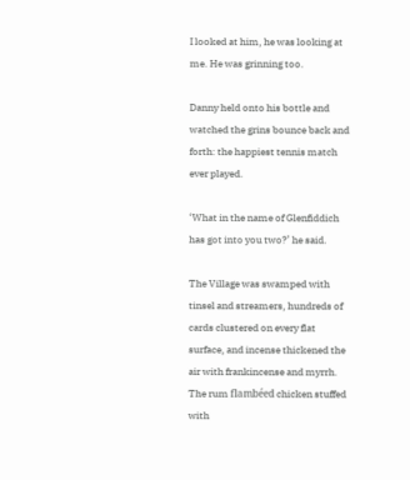I looked at him, he was looking at me. He was grinning too.

Danny held onto his bottle and watched the grins bounce back and forth: the happiest tennis match ever played.

‘What in the name of Glenfiddich has got into you two?’ he said.

The Village was swamped with tinsel and streamers, hundreds of cards clustered on every flat surface, and incense thickened the air with frankincense and myrrh. The rum flambéed chicken stuffed with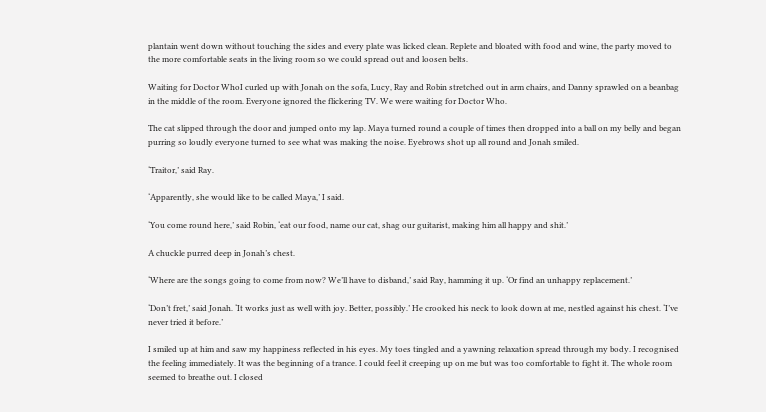plantain went down without touching the sides and every plate was licked clean. Replete and bloated with food and wine, the party moved to the more comfortable seats in the living room so we could spread out and loosen belts.

Waiting for Doctor WhoI curled up with Jonah on the sofa, Lucy, Ray and Robin stretched out in arm chairs, and Danny sprawled on a beanbag in the middle of the room. Everyone ignored the flickering TV. We were waiting for Doctor Who.

The cat slipped through the door and jumped onto my lap. Maya turned round a couple of times then dropped into a ball on my belly and began purring so loudly everyone turned to see what was making the noise. Eyebrows shot up all round and Jonah smiled.

‘Traitor,’ said Ray.

‘Apparently, she would like to be called Maya,’ I said.

‘You come round here,’ said Robin, ‘eat our food, name our cat, shag our guitarist, making him all happy and shit.’

A chuckle purred deep in Jonah’s chest.

‘Where are the songs going to come from now? We’ll have to disband,’ said Ray, hamming it up. ‘Or find an unhappy replacement.’

‘Don’t fret,’ said Jonah. ‘It works just as well with joy. Better, possibly.’ He crooked his neck to look down at me, nestled against his chest. ‘I’ve never tried it before.’

I smiled up at him and saw my happiness reflected in his eyes. My toes tingled and a yawning relaxation spread through my body. I recognised the feeling immediately. It was the beginning of a trance. I could feel it creeping up on me but was too comfortable to fight it. The whole room seemed to breathe out. I closed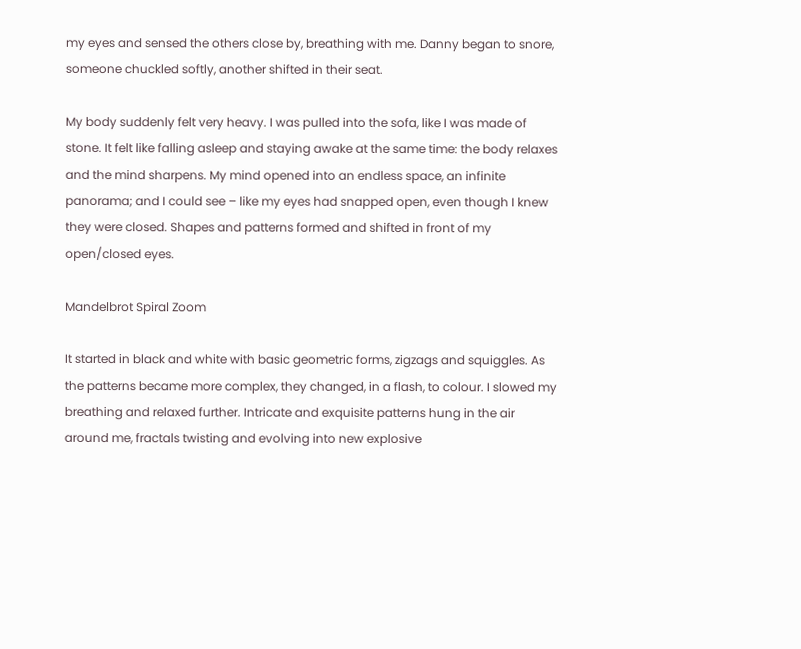my eyes and sensed the others close by, breathing with me. Danny began to snore, someone chuckled softly, another shifted in their seat.

My body suddenly felt very heavy. I was pulled into the sofa, like I was made of stone. It felt like falling asleep and staying awake at the same time: the body relaxes and the mind sharpens. My mind opened into an endless space, an infinite panorama; and I could see – like my eyes had snapped open, even though I knew they were closed. Shapes and patterns formed and shifted in front of my open/closed eyes.

Mandelbrot Spiral Zoom

It started in black and white with basic geometric forms, zigzags and squiggles. As the patterns became more complex, they changed, in a flash, to colour. I slowed my breathing and relaxed further. Intricate and exquisite patterns hung in the air around me, fractals twisting and evolving into new explosive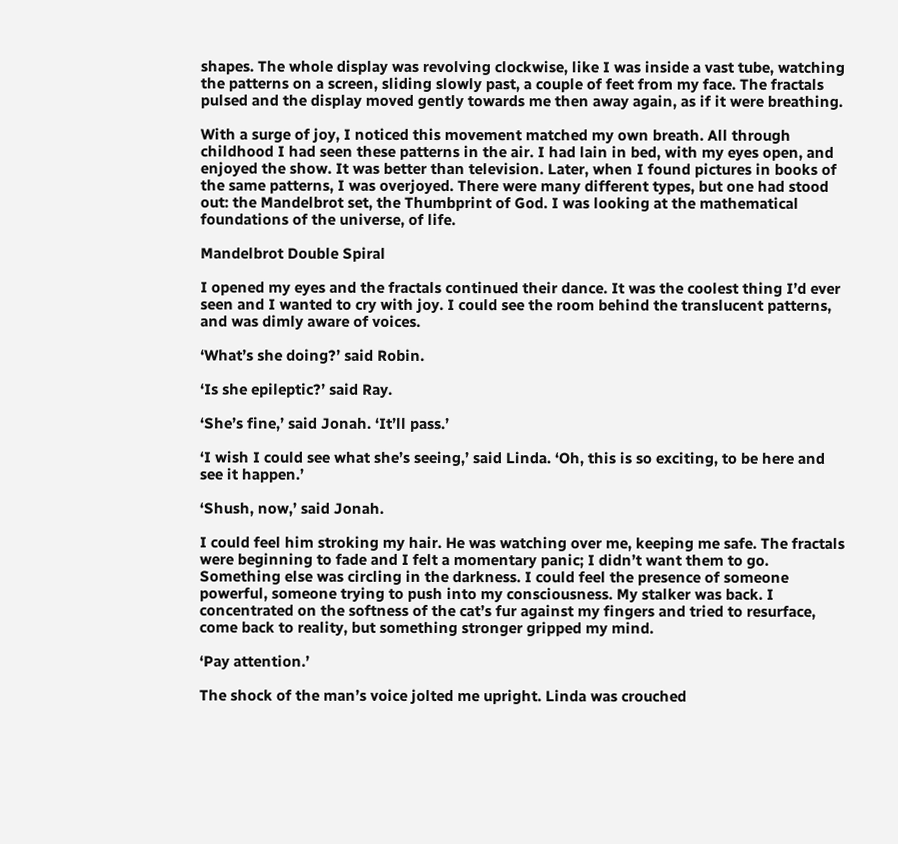shapes. The whole display was revolving clockwise, like I was inside a vast tube, watching the patterns on a screen, sliding slowly past, a couple of feet from my face. The fractals pulsed and the display moved gently towards me then away again, as if it were breathing.

With a surge of joy, I noticed this movement matched my own breath. All through childhood I had seen these patterns in the air. I had lain in bed, with my eyes open, and enjoyed the show. It was better than television. Later, when I found pictures in books of the same patterns, I was overjoyed. There were many different types, but one had stood out: the Mandelbrot set, the Thumbprint of God. I was looking at the mathematical foundations of the universe, of life.

Mandelbrot Double Spiral

I opened my eyes and the fractals continued their dance. It was the coolest thing I’d ever seen and I wanted to cry with joy. I could see the room behind the translucent patterns, and was dimly aware of voices.

‘What’s she doing?’ said Robin.

‘Is she epileptic?’ said Ray.

‘She’s fine,’ said Jonah. ‘It’ll pass.’

‘I wish I could see what she’s seeing,’ said Linda. ‘Oh, this is so exciting, to be here and see it happen.’

‘Shush, now,’ said Jonah.

I could feel him stroking my hair. He was watching over me, keeping me safe. The fractals were beginning to fade and I felt a momentary panic; I didn’t want them to go. Something else was circling in the darkness. I could feel the presence of someone powerful, someone trying to push into my consciousness. My stalker was back. I concentrated on the softness of the cat’s fur against my fingers and tried to resurface, come back to reality, but something stronger gripped my mind.

‘Pay attention.’

The shock of the man’s voice jolted me upright. Linda was crouched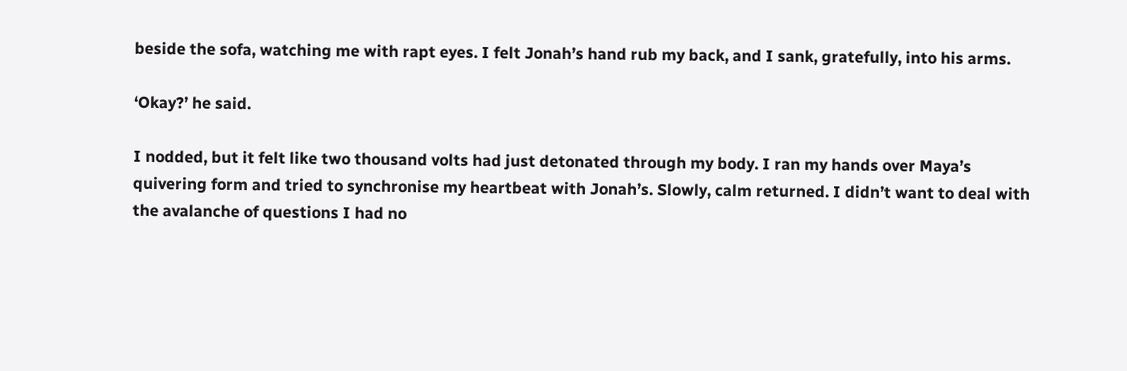beside the sofa, watching me with rapt eyes. I felt Jonah’s hand rub my back, and I sank, gratefully, into his arms.

‘Okay?’ he said.

I nodded, but it felt like two thousand volts had just detonated through my body. I ran my hands over Maya’s quivering form and tried to synchronise my heartbeat with Jonah’s. Slowly, calm returned. I didn’t want to deal with the avalanche of questions I had no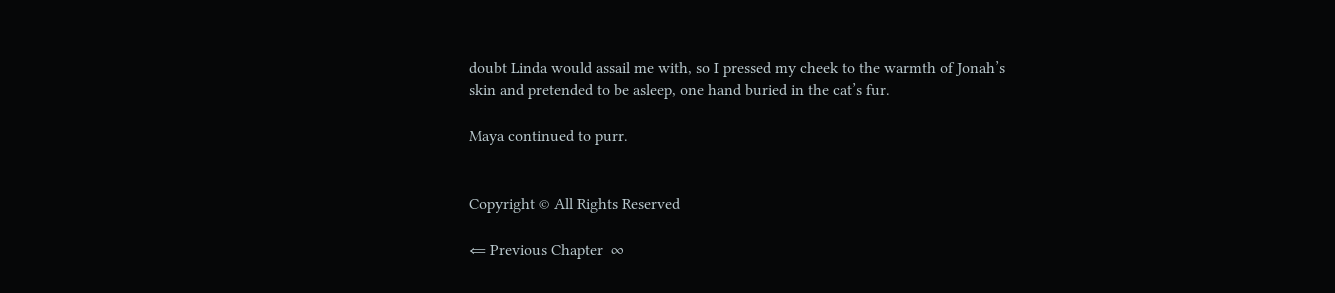doubt Linda would assail me with, so I pressed my cheek to the warmth of Jonah’s skin and pretended to be asleep, one hand buried in the cat’s fur.

Maya continued to purr.


Copyright © All Rights Reserved

⇐ Previous Chapter  ∞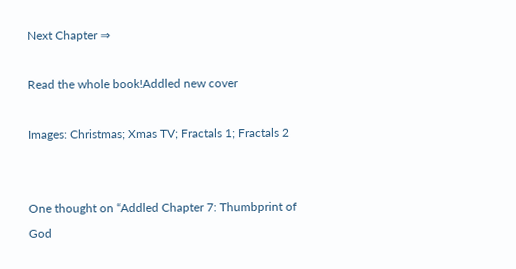Next Chapter ⇒

Read the whole book!Addled new cover

Images: Christmas; Xmas TV; Fractals 1; Fractals 2


One thought on “Addled Chapter 7: Thumbprint of God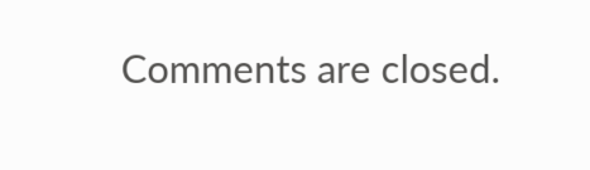Comments are closed.